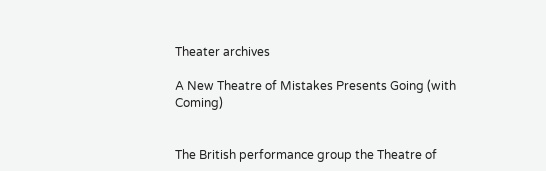Theater archives

A New Theatre of Mistakes Presents Going (with Coming)


The British performance group the Theatre of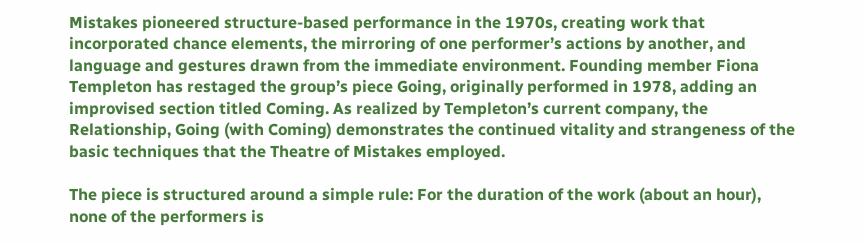Mistakes pioneered structure-based performance in the 1970s, creating work that incorporated chance elements, the mirroring of one performer’s actions by another, and language and gestures drawn from the immediate environment. Founding member Fiona Templeton has restaged the group’s piece Going, originally performed in 1978, adding an improvised section titled Coming. As realized by Templeton’s current company, the Relationship, Going (with Coming) demonstrates the continued vitality and strangeness of the basic techniques that the Theatre of Mistakes employed.

The piece is structured around a simple rule: For the duration of the work (about an hour), none of the performers is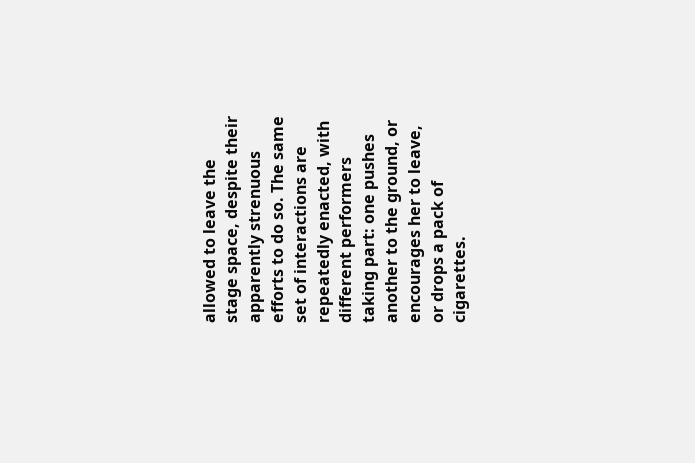allowed to leave the stage space, despite their apparently strenuous efforts to do so. The same set of interactions are repeatedly enacted, with different performers taking part: one pushes another to the ground, or encourages her to leave, or drops a pack of cigarettes.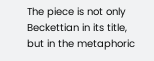The piece is not only Beckettian in its title, but in the metaphoric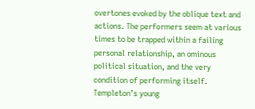overtones evoked by the oblique text and actions. The performers seem at various times to be trapped within a failing personal relationship, an ominous political situation, and the very condition of performing itself. Templeton’s young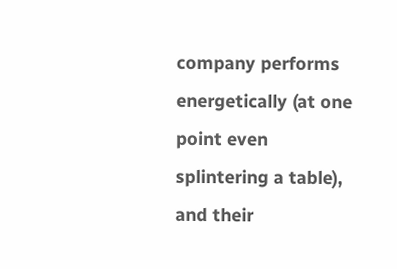company performs energetically (at one point even splintering a table), and their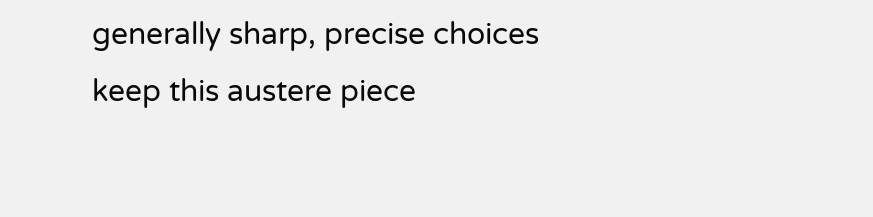generally sharp, precise choices keep this austere piece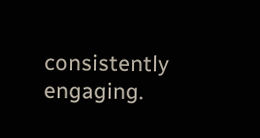consistently engaging.